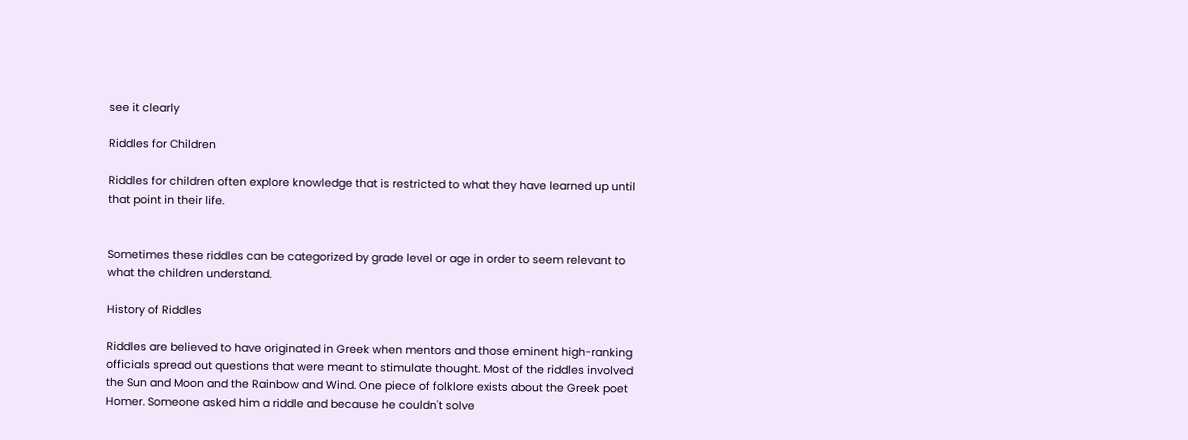see it clearly

Riddles for Children

Riddles for children often explore knowledge that is restricted to what they have learned up until that point in their life.


Sometimes these riddles can be categorized by grade level or age in order to seem relevant to what the children understand.

History of Riddles

Riddles are believed to have originated in Greek when mentors and those eminent high-ranking officials spread out questions that were meant to stimulate thought. Most of the riddles involved the Sun and Moon and the Rainbow and Wind. One piece of folklore exists about the Greek poet Homer. Someone asked him a riddle and because he couldn't solve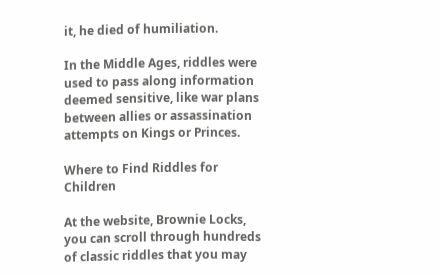it, he died of humiliation.

In the Middle Ages, riddles were used to pass along information deemed sensitive, like war plans between allies or assassination attempts on Kings or Princes.

Where to Find Riddles for Children

At the website, Brownie Locks, you can scroll through hundreds of classic riddles that you may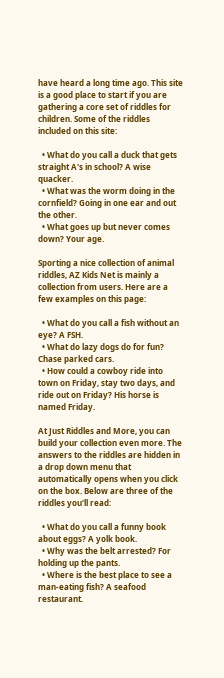have heard a long time ago. This site is a good place to start if you are gathering a core set of riddles for children. Some of the riddles included on this site:

  • What do you call a duck that gets straight A's in school? A wise quacker.
  • What was the worm doing in the cornfield? Going in one ear and out the other.
  • What goes up but never comes down? Your age.

Sporting a nice collection of animal riddles, AZ Kids Net is mainly a collection from users. Here are a few examples on this page:

  • What do you call a fish without an eye? A FSH.
  • What do lazy dogs do for fun? Chase parked cars.
  • How could a cowboy ride into town on Friday, stay two days, and ride out on Friday? His horse is named Friday.

At Just Riddles and More, you can build your collection even more. The answers to the riddles are hidden in a drop down menu that automatically opens when you click on the box. Below are three of the riddles you'll read:

  • What do you call a funny book about eggs? A yolk book.
  • Why was the belt arrested? For holding up the pants.
  • Where is the best place to see a man-eating fish? A seafood restaurant.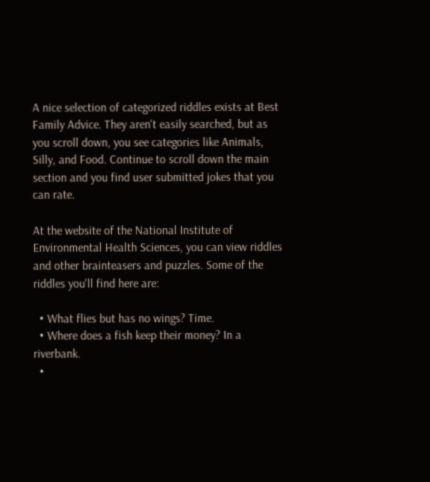A nice selection of categorized riddles exists at Best Family Advice. They aren't easily searched, but as you scroll down, you see categories like Animals, Silly, and Food. Continue to scroll down the main section and you find user submitted jokes that you can rate.

At the website of the National Institute of Environmental Health Sciences, you can view riddles and other brainteasers and puzzles. Some of the riddles you'll find here are:

  • What flies but has no wings? Time.
  • Where does a fish keep their money? In a riverbank.
  •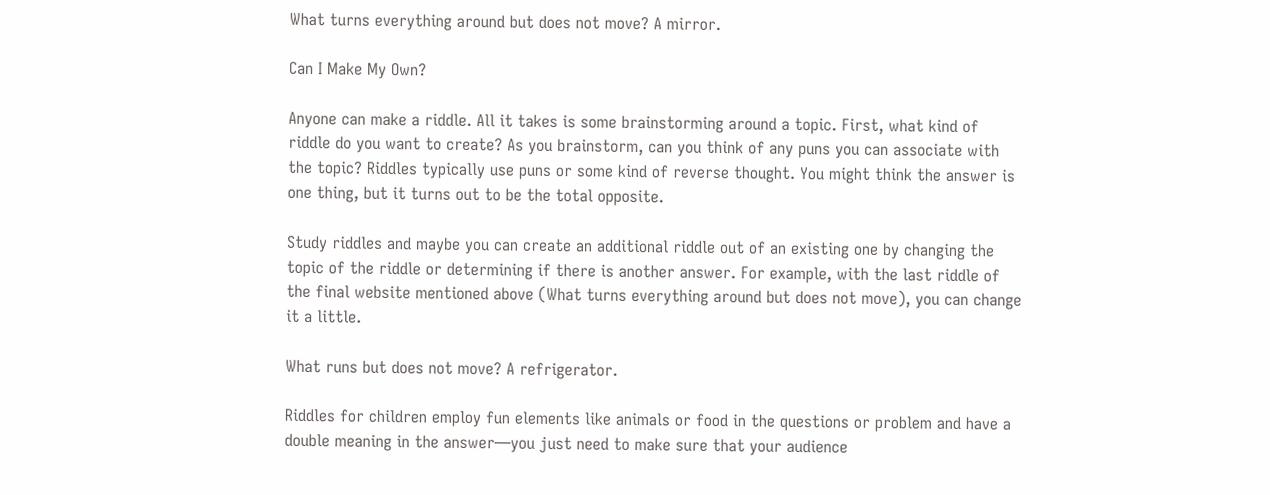What turns everything around but does not move? A mirror.

Can I Make My Own?

Anyone can make a riddle. All it takes is some brainstorming around a topic. First, what kind of riddle do you want to create? As you brainstorm, can you think of any puns you can associate with the topic? Riddles typically use puns or some kind of reverse thought. You might think the answer is one thing, but it turns out to be the total opposite.

Study riddles and maybe you can create an additional riddle out of an existing one by changing the topic of the riddle or determining if there is another answer. For example, with the last riddle of the final website mentioned above (What turns everything around but does not move), you can change it a little.

What runs but does not move? A refrigerator.

Riddles for children employ fun elements like animals or food in the questions or problem and have a double meaning in the answer—you just need to make sure that your audience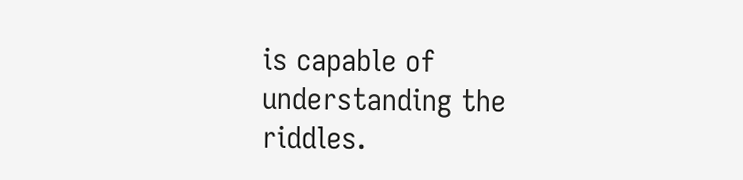is capable of understanding the riddles.